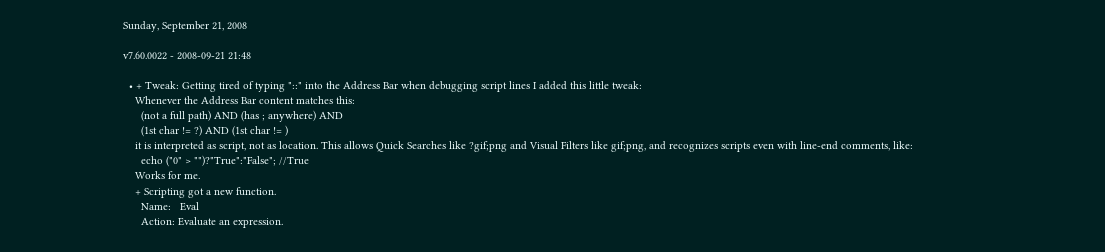Sunday, September 21, 2008

v7.60.0022 - 2008-09-21 21:48

  • + Tweak: Getting tired of typing "::" into the Address Bar when debugging script lines I added this little tweak:
    Whenever the Address Bar content matches this:
      (not a full path) AND (has ; anywhere) AND
      (1st char != ?) AND (1st char != )
    it is interpreted as script, not as location. This allows Quick Searches like ?gif;png and Visual Filters like gif;png, and recognizes scripts even with line-end comments, like:
      echo ("0" > "")?"True":"False"; //True
    Works for me.
    + Scripting got a new function.
      Name:   Eval
      Action: Evaluate an expression.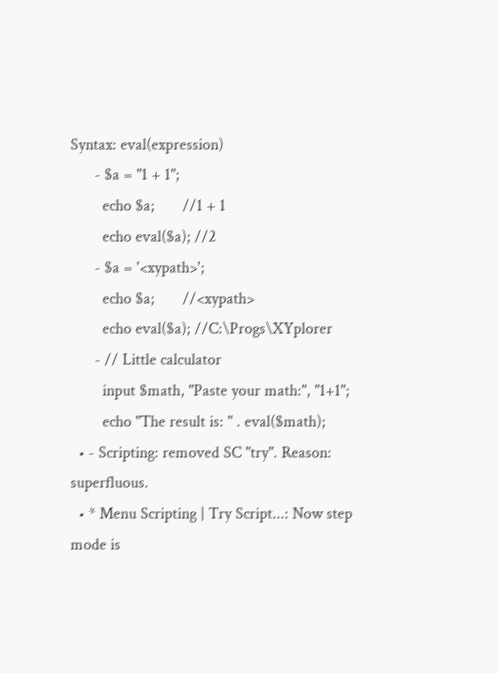Syntax: eval(expression)
      - $a = "1 + 1";
        echo $a;       //1 + 1
        echo eval($a); //2
      - $a = '<xypath>';
        echo $a;       //<xypath>
        echo eval($a); //C:\Progs\XYplorer
      - // Little calculator
        input $math, "Paste your math:", "1+1";
        echo "The result is: " . eval($math);
  • - Scripting: removed SC "try". Reason: superfluous.
  • * Menu Scripting | Try Script...: Now step mode is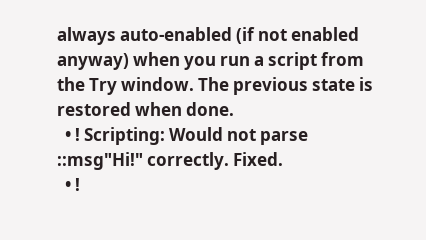always auto-enabled (if not enabled anyway) when you run a script from the Try window. The previous state is restored when done.
  • ! Scripting: Would not parse ::msg"Hi!" correctly. Fixed.
  • !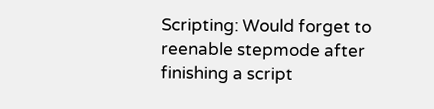Scripting: Would forget to reenable stepmode after finishing a script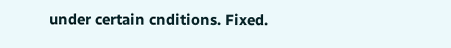under certain cnditions. Fixed.